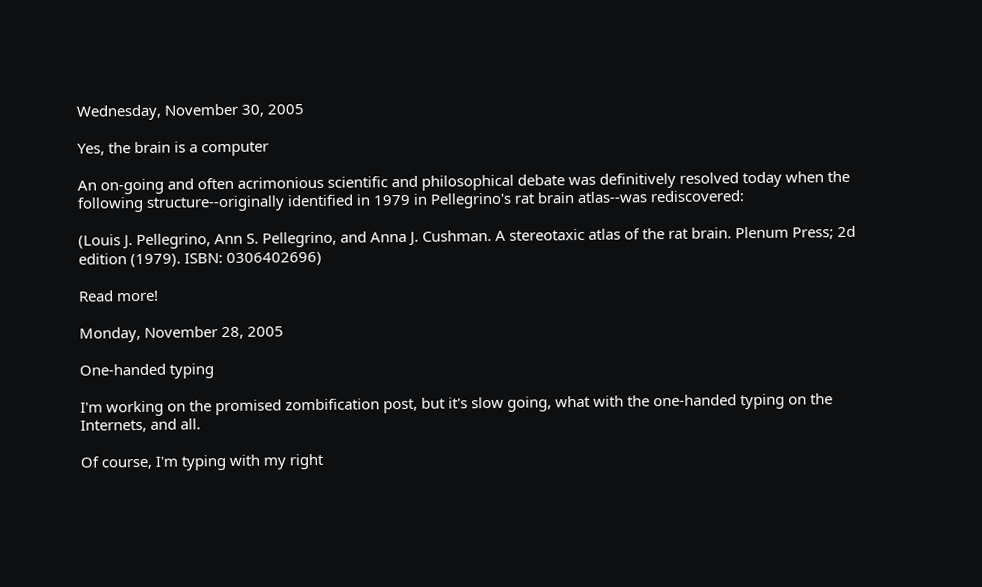Wednesday, November 30, 2005

Yes, the brain is a computer

An on-going and often acrimonious scientific and philosophical debate was definitively resolved today when the following structure--originally identified in 1979 in Pellegrino's rat brain atlas--was rediscovered:

(Louis J. Pellegrino, Ann S. Pellegrino, and Anna J. Cushman. A stereotaxic atlas of the rat brain. Plenum Press; 2d edition (1979). ISBN: 0306402696)

Read more!

Monday, November 28, 2005

One-handed typing

I'm working on the promised zombification post, but it's slow going, what with the one-handed typing on the Internets, and all.

Of course, I'm typing with my right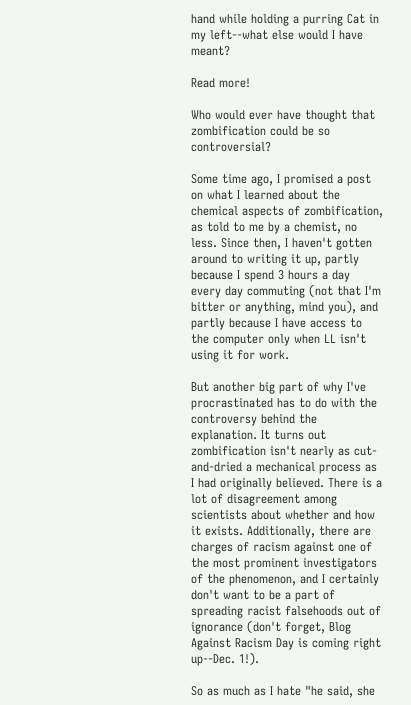hand while holding a purring Cat in my left--what else would I have meant?

Read more!

Who would ever have thought that zombification could be so controversial?

Some time ago, I promised a post on what I learned about the chemical aspects of zombification, as told to me by a chemist, no less. Since then, I haven't gotten around to writing it up, partly because I spend 3 hours a day every day commuting (not that I'm bitter or anything, mind you), and partly because I have access to the computer only when LL isn't using it for work.

But another big part of why I've procrastinated has to do with the controversy behind the explanation. It turns out zombification isn't nearly as cut-and-dried a mechanical process as I had originally believed. There is a lot of disagreement among scientists about whether and how it exists. Additionally, there are charges of racism against one of the most prominent investigators of the phenomenon, and I certainly don't want to be a part of spreading racist falsehoods out of ignorance (don't forget, Blog Against Racism Day is coming right up--Dec. 1!).

So as much as I hate "he said, she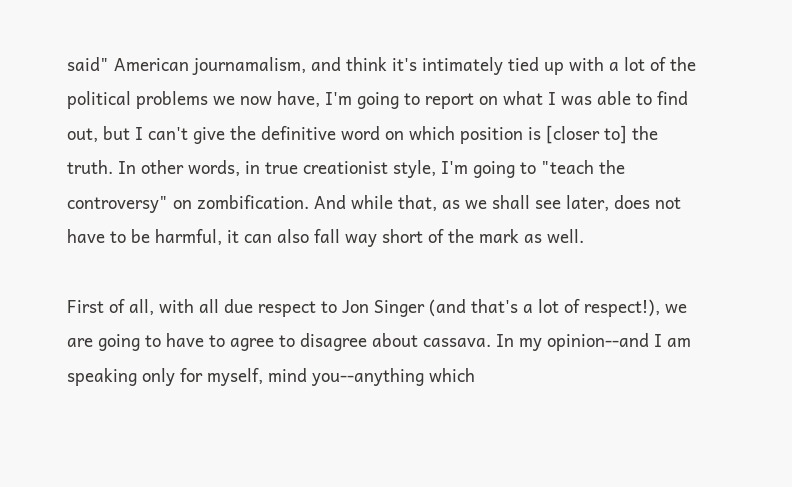said" American journamalism, and think it's intimately tied up with a lot of the political problems we now have, I'm going to report on what I was able to find out, but I can't give the definitive word on which position is [closer to] the truth. In other words, in true creationist style, I'm going to "teach the controversy" on zombification. And while that, as we shall see later, does not have to be harmful, it can also fall way short of the mark as well.

First of all, with all due respect to Jon Singer (and that's a lot of respect!), we are going to have to agree to disagree about cassava. In my opinion--and I am speaking only for myself, mind you--anything which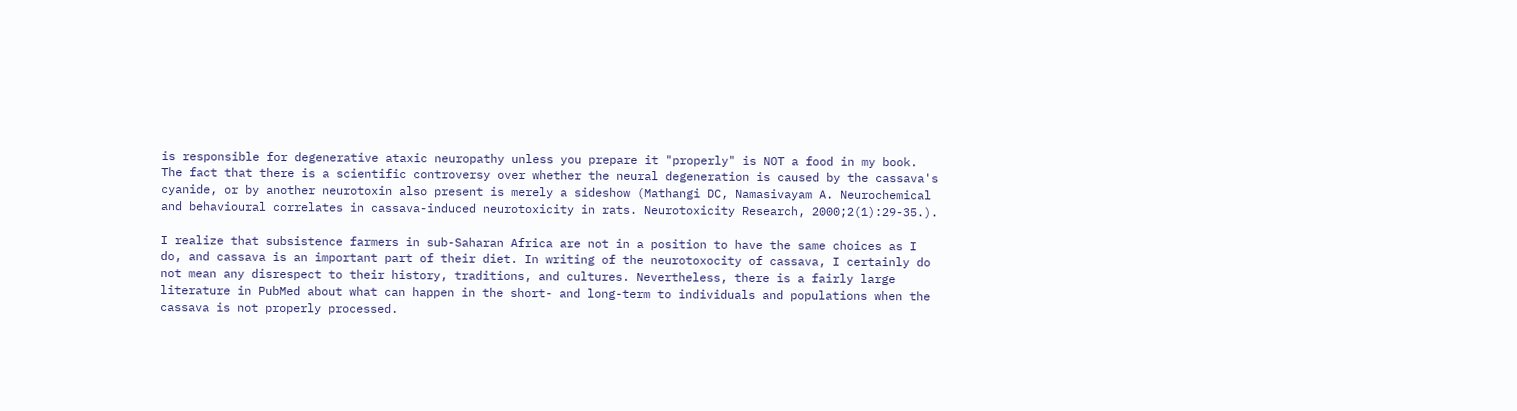is responsible for degenerative ataxic neuropathy unless you prepare it "properly" is NOT a food in my book. The fact that there is a scientific controversy over whether the neural degeneration is caused by the cassava's cyanide, or by another neurotoxin also present is merely a sideshow (Mathangi DC, Namasivayam A. Neurochemical and behavioural correlates in cassava-induced neurotoxicity in rats. Neurotoxicity Research, 2000;2(1):29-35.).

I realize that subsistence farmers in sub-Saharan Africa are not in a position to have the same choices as I do, and cassava is an important part of their diet. In writing of the neurotoxocity of cassava, I certainly do not mean any disrespect to their history, traditions, and cultures. Nevertheless, there is a fairly large literature in PubMed about what can happen in the short- and long-term to individuals and populations when the cassava is not properly processed.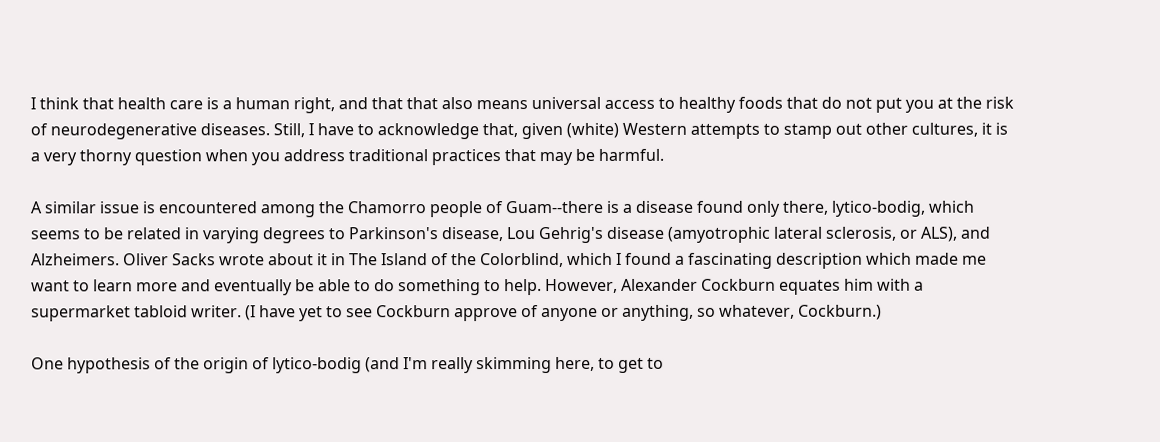I think that health care is a human right, and that that also means universal access to healthy foods that do not put you at the risk of neurodegenerative diseases. Still, I have to acknowledge that, given (white) Western attempts to stamp out other cultures, it is a very thorny question when you address traditional practices that may be harmful.

A similar issue is encountered among the Chamorro people of Guam--there is a disease found only there, lytico-bodig, which seems to be related in varying degrees to Parkinson's disease, Lou Gehrig's disease (amyotrophic lateral sclerosis, or ALS), and Alzheimers. Oliver Sacks wrote about it in The Island of the Colorblind, which I found a fascinating description which made me want to learn more and eventually be able to do something to help. However, Alexander Cockburn equates him with a supermarket tabloid writer. (I have yet to see Cockburn approve of anyone or anything, so whatever, Cockburn.)

One hypothesis of the origin of lytico-bodig (and I'm really skimming here, to get to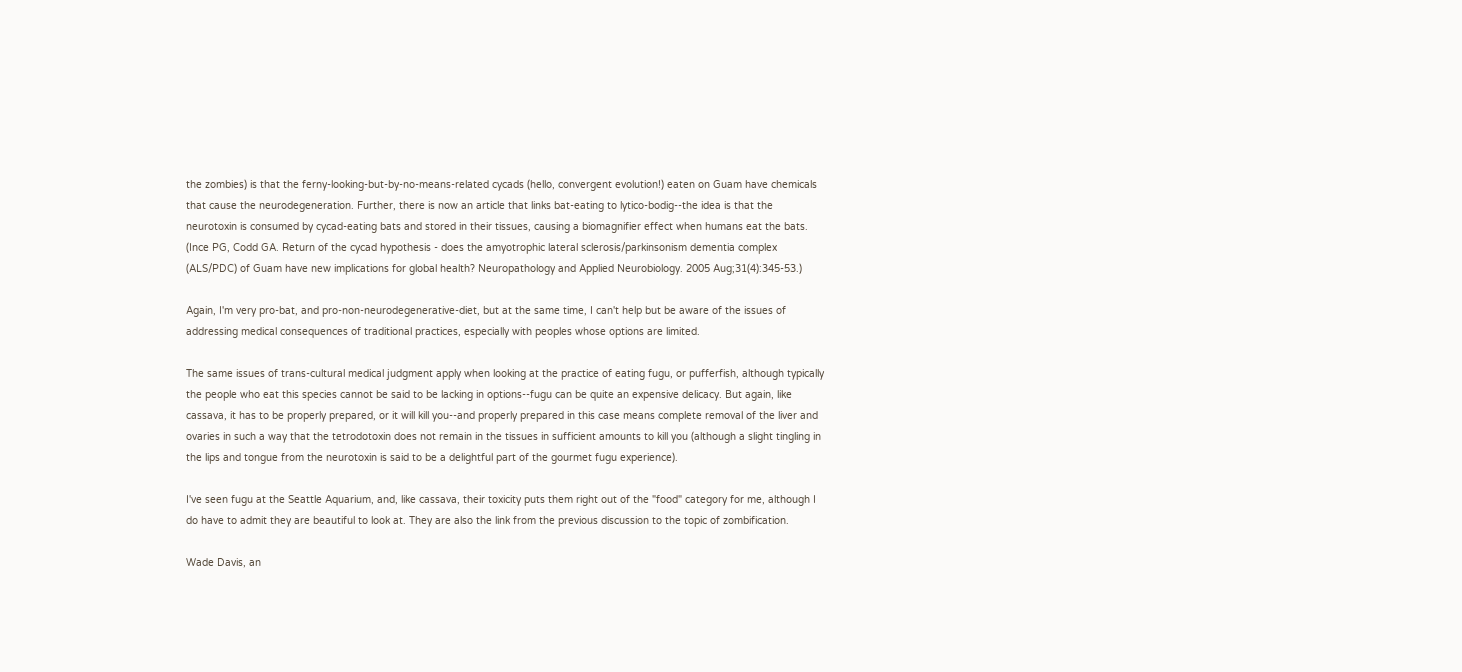the zombies) is that the ferny-looking-but-by-no-means-related cycads (hello, convergent evolution!) eaten on Guam have chemicals that cause the neurodegeneration. Further, there is now an article that links bat-eating to lytico-bodig--the idea is that the neurotoxin is consumed by cycad-eating bats and stored in their tissues, causing a biomagnifier effect when humans eat the bats. (Ince PG, Codd GA. Return of the cycad hypothesis - does the amyotrophic lateral sclerosis/parkinsonism dementia complex (ALS/PDC) of Guam have new implications for global health? Neuropathology and Applied Neurobiology. 2005 Aug;31(4):345-53.)

Again, I'm very pro-bat, and pro-non-neurodegenerative-diet, but at the same time, I can't help but be aware of the issues of addressing medical consequences of traditional practices, especially with peoples whose options are limited.

The same issues of trans-cultural medical judgment apply when looking at the practice of eating fugu, or pufferfish, although typically the people who eat this species cannot be said to be lacking in options--fugu can be quite an expensive delicacy. But again, like cassava, it has to be properly prepared, or it will kill you--and properly prepared in this case means complete removal of the liver and ovaries in such a way that the tetrodotoxin does not remain in the tissues in sufficient amounts to kill you (although a slight tingling in the lips and tongue from the neurotoxin is said to be a delightful part of the gourmet fugu experience).

I've seen fugu at the Seattle Aquarium, and, like cassava, their toxicity puts them right out of the "food" category for me, although I do have to admit they are beautiful to look at. They are also the link from the previous discussion to the topic of zombification.

Wade Davis, an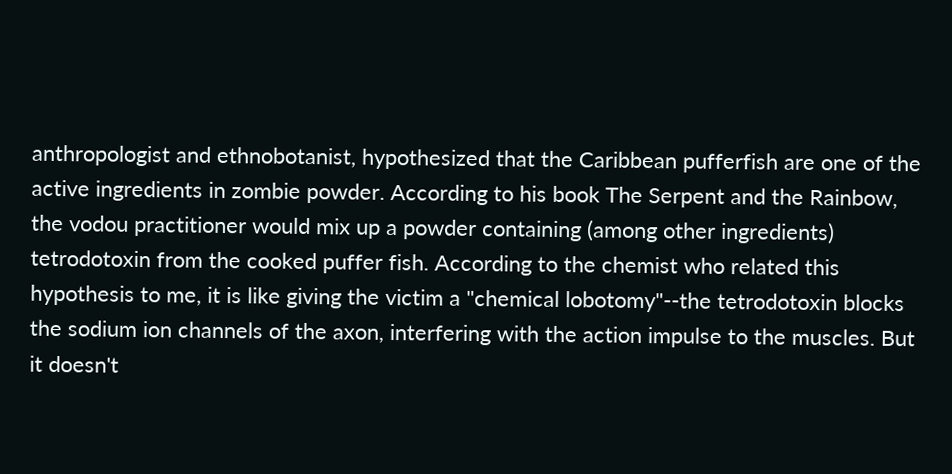anthropologist and ethnobotanist, hypothesized that the Caribbean pufferfish are one of the active ingredients in zombie powder. According to his book The Serpent and the Rainbow, the vodou practitioner would mix up a powder containing (among other ingredients) tetrodotoxin from the cooked puffer fish. According to the chemist who related this hypothesis to me, it is like giving the victim a "chemical lobotomy"--the tetrodotoxin blocks the sodium ion channels of the axon, interfering with the action impulse to the muscles. But it doesn't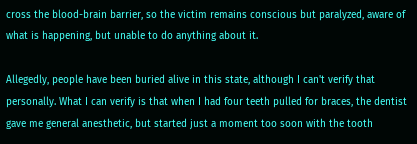cross the blood-brain barrier, so the victim remains conscious but paralyzed, aware of what is happening, but unable to do anything about it.

Allegedly, people have been buried alive in this state, although I can't verify that personally. What I can verify is that when I had four teeth pulled for braces, the dentist gave me general anesthetic, but started just a moment too soon with the tooth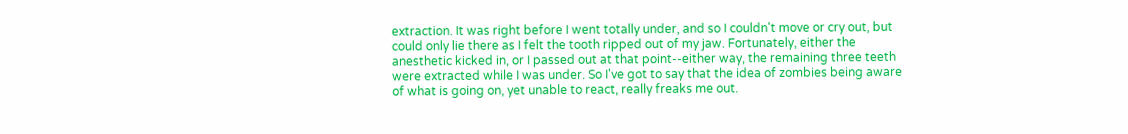extraction. It was right before I went totally under, and so I couldn't move or cry out, but could only lie there as I felt the tooth ripped out of my jaw. Fortunately, either the anesthetic kicked in, or I passed out at that point--either way, the remaining three teeth were extracted while I was under. So I've got to say that the idea of zombies being aware of what is going on, yet unable to react, really freaks me out.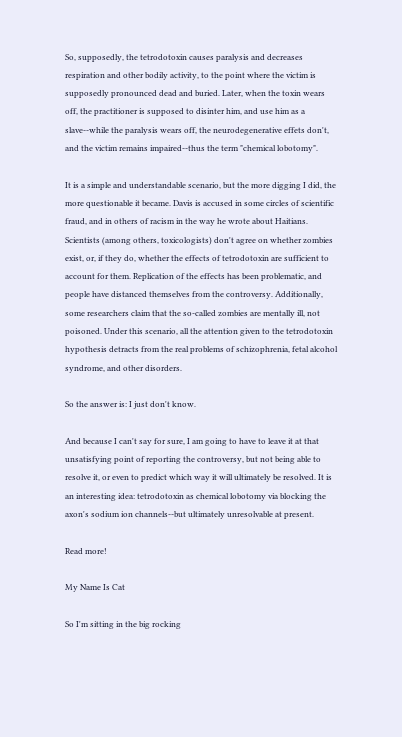So, supposedly, the tetrodotoxin causes paralysis and decreases respiration and other bodily activity, to the point where the victim is supposedly pronounced dead and buried. Later, when the toxin wears off, the practitioner is supposed to disinter him, and use him as a slave--while the paralysis wears off, the neurodegenerative effets don't, and the victim remains impaired--thus the term "chemical lobotomy".

It is a simple and understandable scenario, but the more digging I did, the more questionable it became. Davis is accused in some circles of scientific fraud, and in others of racism in the way he wrote about Haitians. Scientists (among others, toxicologists) don't agree on whether zombies exist, or, if they do, whether the effects of tetrodotoxin are sufficient to account for them. Replication of the effects has been problematic, and people have distanced themselves from the controversy. Additionally, some researchers claim that the so-called zombies are mentally ill, not poisoned. Under this scenario, all the attention given to the tetrodotoxin hypothesis detracts from the real problems of schizophrenia, fetal alcohol syndrome, and other disorders.

So the answer is: I just don't know.

And because I can't say for sure, I am going to have to leave it at that unsatisfying point of reporting the controversy, but not being able to resolve it, or even to predict which way it will ultimately be resolved. It is an interesting idea: tetrodotoxin as chemical lobotomy via blocking the axon's sodium ion channels--but ultimately unresolvable at present.

Read more!

My Name Is Cat

So I'm sitting in the big rocking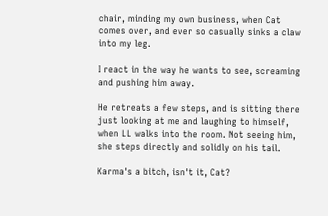chair, minding my own business, when Cat comes over, and ever so casually sinks a claw into my leg.

I react in the way he wants to see, screaming and pushing him away.

He retreats a few steps, and is sitting there just looking at me and laughing to himself, when LL walks into the room. Not seeing him, she steps directly and solidly on his tail.

Karma's a bitch, isn't it, Cat?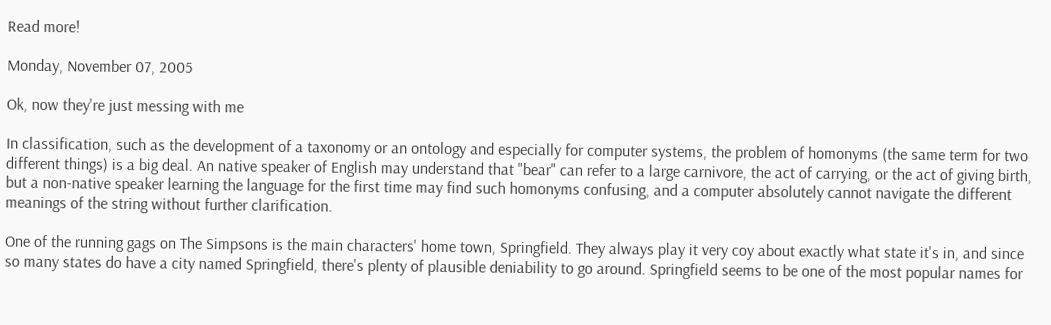Read more!

Monday, November 07, 2005

Ok, now they're just messing with me

In classification, such as the development of a taxonomy or an ontology and especially for computer systems, the problem of homonyms (the same term for two different things) is a big deal. An native speaker of English may understand that "bear" can refer to a large carnivore, the act of carrying, or the act of giving birth, but a non-native speaker learning the language for the first time may find such homonyms confusing, and a computer absolutely cannot navigate the different meanings of the string without further clarification.

One of the running gags on The Simpsons is the main characters' home town, Springfield. They always play it very coy about exactly what state it's in, and since so many states do have a city named Springfield, there's plenty of plausible deniability to go around. Springfield seems to be one of the most popular names for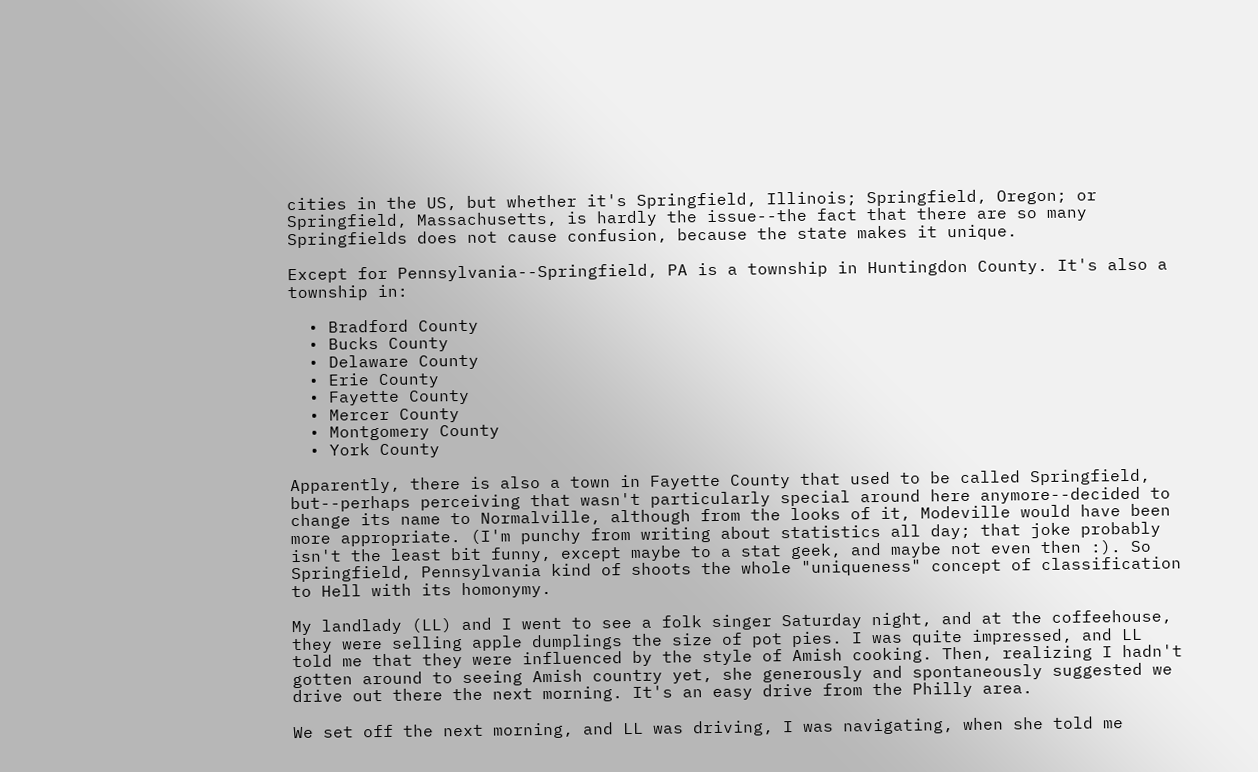cities in the US, but whether it's Springfield, Illinois; Springfield, Oregon; or Springfield, Massachusetts, is hardly the issue--the fact that there are so many Springfields does not cause confusion, because the state makes it unique.

Except for Pennsylvania--Springfield, PA is a township in Huntingdon County. It's also a township in:

  • Bradford County
  • Bucks County
  • Delaware County
  • Erie County
  • Fayette County
  • Mercer County
  • Montgomery County
  • York County

Apparently, there is also a town in Fayette County that used to be called Springfield, but--perhaps perceiving that wasn't particularly special around here anymore--decided to change its name to Normalville, although from the looks of it, Modeville would have been more appropriate. (I'm punchy from writing about statistics all day; that joke probably isn't the least bit funny, except maybe to a stat geek, and maybe not even then :). So Springfield, Pennsylvania kind of shoots the whole "uniqueness" concept of classification to Hell with its homonymy.

My landlady (LL) and I went to see a folk singer Saturday night, and at the coffeehouse, they were selling apple dumplings the size of pot pies. I was quite impressed, and LL told me that they were influenced by the style of Amish cooking. Then, realizing I hadn't gotten around to seeing Amish country yet, she generously and spontaneously suggested we drive out there the next morning. It's an easy drive from the Philly area.

We set off the next morning, and LL was driving, I was navigating, when she told me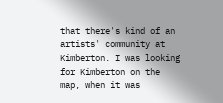that there's kind of an artists' community at Kimberton. I was looking for Kimberton on the map, when it was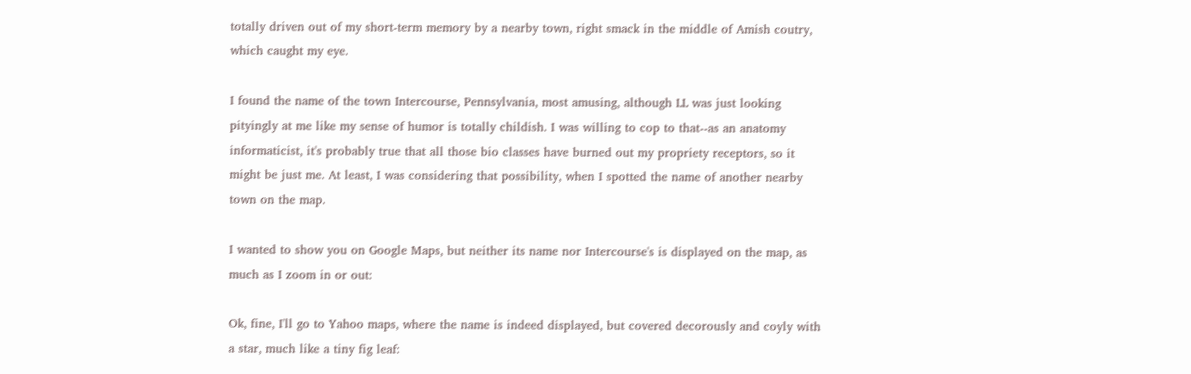totally driven out of my short-term memory by a nearby town, right smack in the middle of Amish coutry, which caught my eye.

I found the name of the town Intercourse, Pennsylvania, most amusing, although LL was just looking pityingly at me like my sense of humor is totally childish. I was willing to cop to that--as an anatomy informaticist, it's probably true that all those bio classes have burned out my propriety receptors, so it might be just me. At least, I was considering that possibility, when I spotted the name of another nearby town on the map.

I wanted to show you on Google Maps, but neither its name nor Intercourse's is displayed on the map, as much as I zoom in or out:

Ok, fine, I'll go to Yahoo maps, where the name is indeed displayed, but covered decorously and coyly with a star, much like a tiny fig leaf: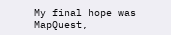My final hope was MapQuest,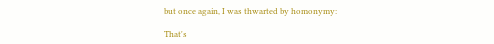but once again, I was thwarted by homonymy:

That's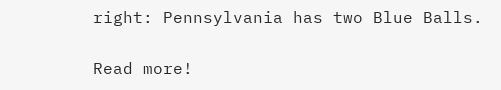right: Pennsylvania has two Blue Balls.

Read more!